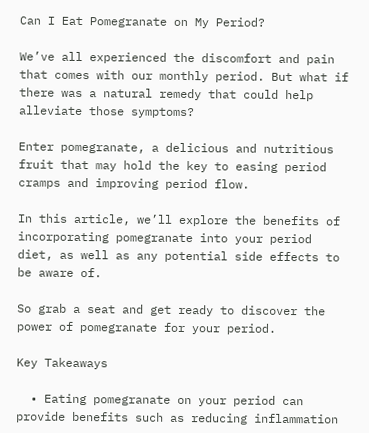Can I Eat Pomegranate on My Period?

We’ve all experienced the discomfort and pain that comes with our monthly period. But what if there was a natural remedy that could help alleviate those symptoms?

Enter pomegranate, a delicious and nutritious fruit that may hold the key to easing period cramps and improving period flow.

In this article, we’ll explore the benefits of incorporating pomegranate into your period diet, as well as any potential side effects to be aware of.

So grab a seat and get ready to discover the power of pomegranate for your period.

Key Takeaways

  • Eating pomegranate on your period can provide benefits such as reducing inflammation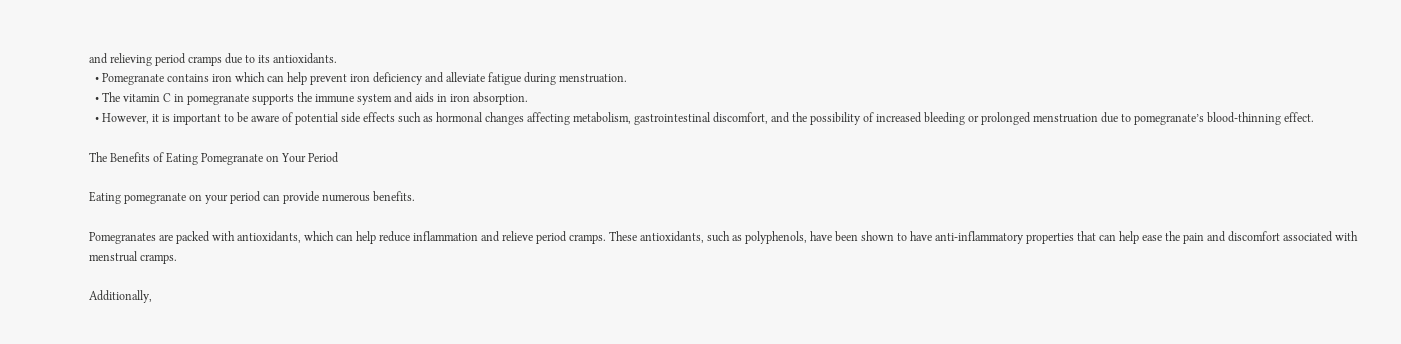and relieving period cramps due to its antioxidants.
  • Pomegranate contains iron which can help prevent iron deficiency and alleviate fatigue during menstruation.
  • The vitamin C in pomegranate supports the immune system and aids in iron absorption.
  • However, it is important to be aware of potential side effects such as hormonal changes affecting metabolism, gastrointestinal discomfort, and the possibility of increased bleeding or prolonged menstruation due to pomegranate’s blood-thinning effect.

The Benefits of Eating Pomegranate on Your Period

Eating pomegranate on your period can provide numerous benefits.

Pomegranates are packed with antioxidants, which can help reduce inflammation and relieve period cramps. These antioxidants, such as polyphenols, have been shown to have anti-inflammatory properties that can help ease the pain and discomfort associated with menstrual cramps.

Additionally,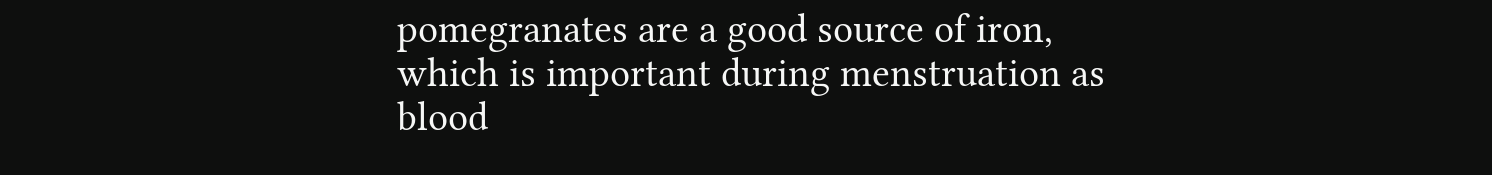pomegranates are a good source of iron, which is important during menstruation as blood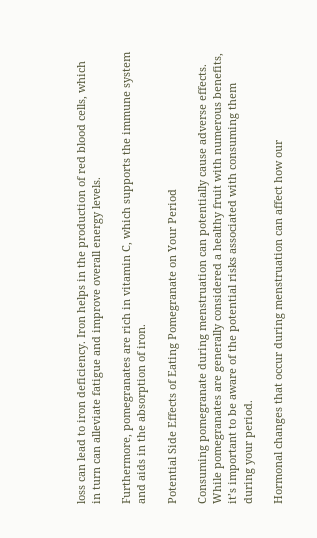loss can lead to iron deficiency. Iron helps in the production of red blood cells, which in turn can alleviate fatigue and improve overall energy levels.

Furthermore, pomegranates are rich in vitamin C, which supports the immune system and aids in the absorption of iron.

Potential Side Effects of Eating Pomegranate on Your Period

Consuming pomegranate during menstruation can potentially cause adverse effects. While pomegranates are generally considered a healthy fruit with numerous benefits, it’s important to be aware of the potential risks associated with consuming them during your period.

Hormonal changes that occur during menstruation can affect how our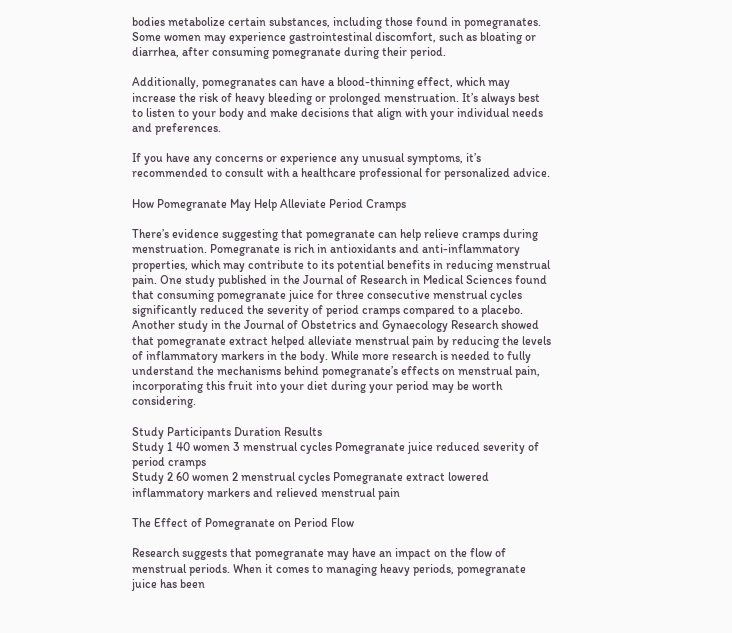bodies metabolize certain substances, including those found in pomegranates. Some women may experience gastrointestinal discomfort, such as bloating or diarrhea, after consuming pomegranate during their period.

Additionally, pomegranates can have a blood-thinning effect, which may increase the risk of heavy bleeding or prolonged menstruation. It’s always best to listen to your body and make decisions that align with your individual needs and preferences.

If you have any concerns or experience any unusual symptoms, it’s recommended to consult with a healthcare professional for personalized advice.

How Pomegranate May Help Alleviate Period Cramps

There’s evidence suggesting that pomegranate can help relieve cramps during menstruation. Pomegranate is rich in antioxidants and anti-inflammatory properties, which may contribute to its potential benefits in reducing menstrual pain. One study published in the Journal of Research in Medical Sciences found that consuming pomegranate juice for three consecutive menstrual cycles significantly reduced the severity of period cramps compared to a placebo. Another study in the Journal of Obstetrics and Gynaecology Research showed that pomegranate extract helped alleviate menstrual pain by reducing the levels of inflammatory markers in the body. While more research is needed to fully understand the mechanisms behind pomegranate’s effects on menstrual pain, incorporating this fruit into your diet during your period may be worth considering.

Study Participants Duration Results
Study 1 40 women 3 menstrual cycles Pomegranate juice reduced severity of period cramps
Study 2 60 women 2 menstrual cycles Pomegranate extract lowered inflammatory markers and relieved menstrual pain

The Effect of Pomegranate on Period Flow

Research suggests that pomegranate may have an impact on the flow of menstrual periods. When it comes to managing heavy periods, pomegranate juice has been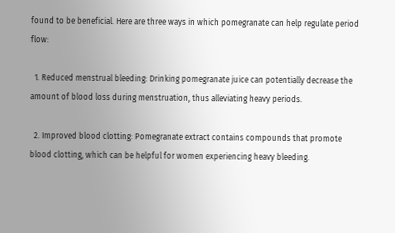found to be beneficial. Here are three ways in which pomegranate can help regulate period flow:

  1. Reduced menstrual bleeding: Drinking pomegranate juice can potentially decrease the amount of blood loss during menstruation, thus alleviating heavy periods.

  2. Improved blood clotting: Pomegranate extract contains compounds that promote blood clotting, which can be helpful for women experiencing heavy bleeding.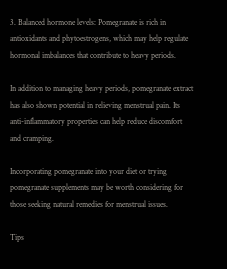3. Balanced hormone levels: Pomegranate is rich in antioxidants and phytoestrogens, which may help regulate hormonal imbalances that contribute to heavy periods.

In addition to managing heavy periods, pomegranate extract has also shown potential in relieving menstrual pain. Its anti-inflammatory properties can help reduce discomfort and cramping.

Incorporating pomegranate into your diet or trying pomegranate supplements may be worth considering for those seeking natural remedies for menstrual issues.

Tips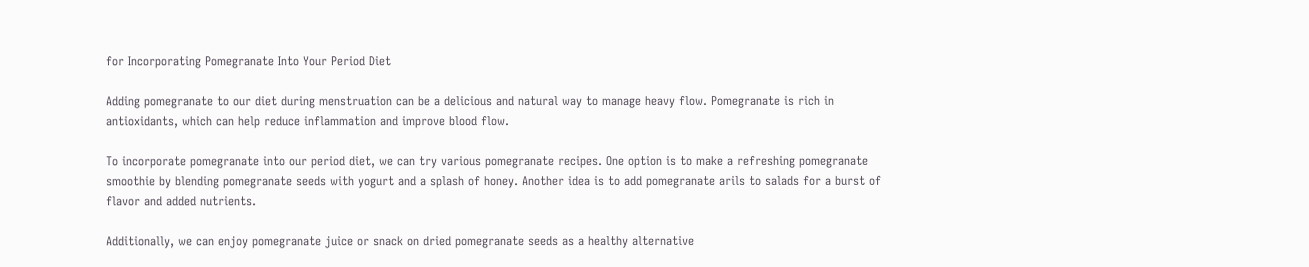for Incorporating Pomegranate Into Your Period Diet

Adding pomegranate to our diet during menstruation can be a delicious and natural way to manage heavy flow. Pomegranate is rich in antioxidants, which can help reduce inflammation and improve blood flow.

To incorporate pomegranate into our period diet, we can try various pomegranate recipes. One option is to make a refreshing pomegranate smoothie by blending pomegranate seeds with yogurt and a splash of honey. Another idea is to add pomegranate arils to salads for a burst of flavor and added nutrients.

Additionally, we can enjoy pomegranate juice or snack on dried pomegranate seeds as a healthy alternative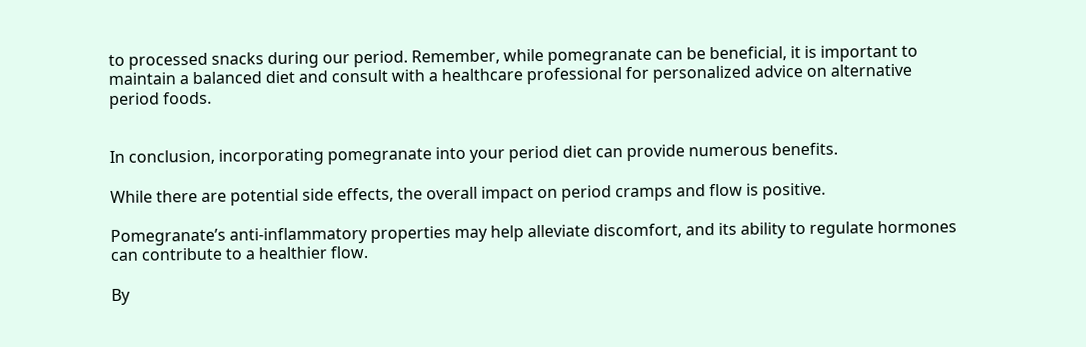to processed snacks during our period. Remember, while pomegranate can be beneficial, it is important to maintain a balanced diet and consult with a healthcare professional for personalized advice on alternative period foods.


In conclusion, incorporating pomegranate into your period diet can provide numerous benefits.

While there are potential side effects, the overall impact on period cramps and flow is positive.

Pomegranate’s anti-inflammatory properties may help alleviate discomfort, and its ability to regulate hormones can contribute to a healthier flow.

By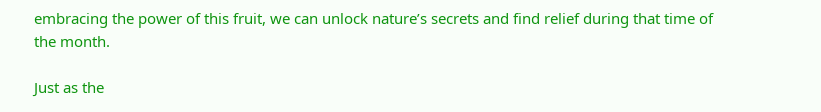embracing the power of this fruit, we can unlock nature’s secrets and find relief during that time of the month.

Just as the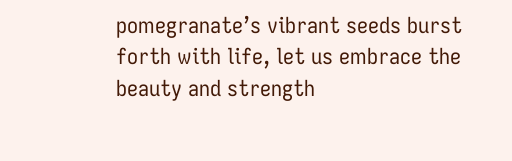pomegranate’s vibrant seeds burst forth with life, let us embrace the beauty and strength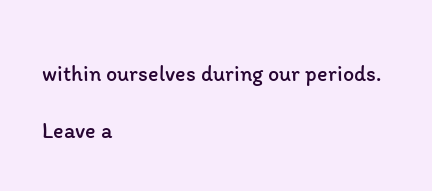within ourselves during our periods.

Leave a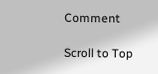Comment

Scroll to Top